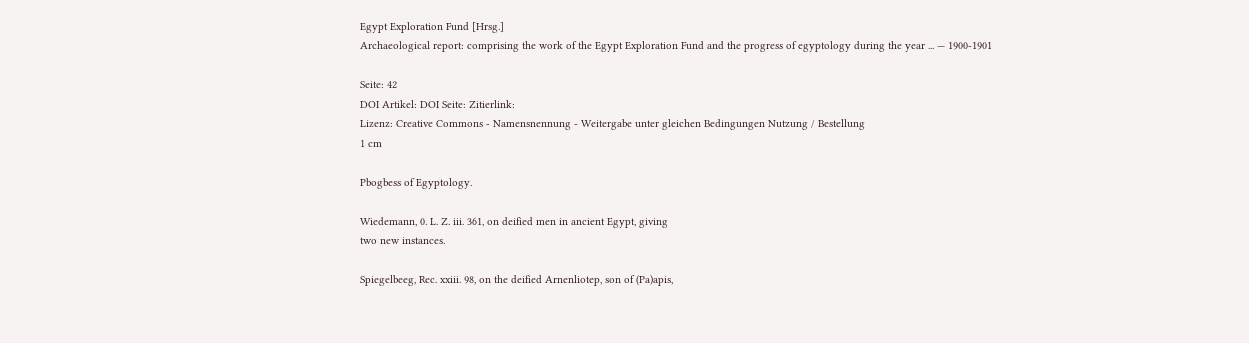Egypt Exploration Fund [Hrsg.]
Archaeological report: comprising the work of the Egypt Exploration Fund and the progress of egyptology during the year ... — 1900-1901

Seite: 42
DOI Artikel: DOI Seite: Zitierlink:
Lizenz: Creative Commons - Namensnennung - Weitergabe unter gleichen Bedingungen Nutzung / Bestellung
1 cm

Pbogbess of Egyptology.

Wiedemann, 0. L. Z. iii. 361, on deified men in ancient Egypt, giving
two new instances.

Spiegelbeeg, Rec. xxiii. 98, on the deified Arnenliotep, son of (Pa)apis,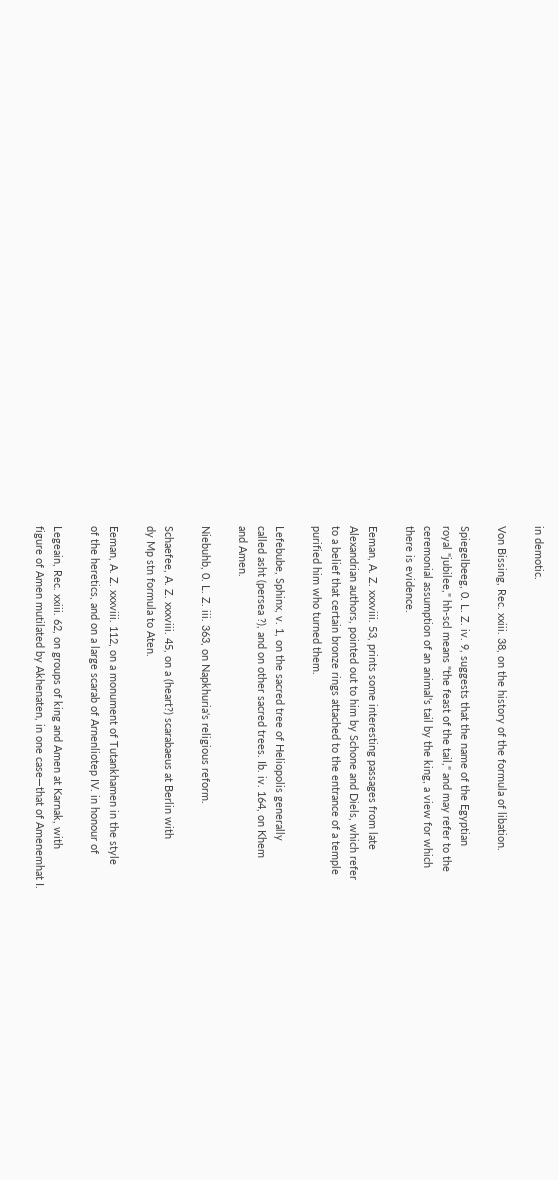in demotic.

Von Bissing, Rec. xxiii. 38, on the history of the formula of libation.

Spiegelbeeg, 0. L. Z. iv. 9, suggests that the name of the Egyptian
royal "jubilee," hh-scl means "the feast of the tail," and may refer to the
ceremonial assumption of an animal's tail by the king, a view for which
there is evidence.

Eeman, A. Z. xxxviii. 53, prints some interesting passages from late
Alexandrian authors, pointed out to him by Schone and Diels, which refer
to a belief that certain bronze rings attached to the entrance of a temple
purified him who turned them.

Lefebube, Sphinx, v. 1, on the sacred tree of Heliopolis generally
called asht (persea ?), and on other sacred trees. Ib. iv. 164, on Khem
and Amen.

Niebuhb, 0. L. Z. iii. 363, on Napkhuria's religious reform.

Schaefee, A. Z. xxxviii. 45, on a (heart?) scarabaeus at Berlin with
dy Mp stn formula to Aten.

Eeman, A. Z. xxxviii. 112, on a monument of Tutankhamen in the style
of the heretics, and on a large scarab of Arnenliotep IV. in honour of

Legeain, Rec. xxiii. 62, on groups of king and Amen at Karnak, with
figure of Amen mutilated by Akhenaten, in one case—that of Amenemhat I.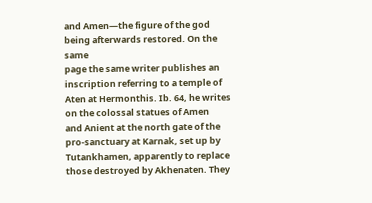and Amen—the figure of the god being afterwards restored. On the same
page the same writer publishes an inscription referring to a temple of
Aten at Hermonthis. Ib. 64, he writes on the colossal statues of Amen
and Anient at the north gate of the pro-sanctuary at Karnak, set up by
Tutankhamen, apparently to replace those destroyed by Akhenaten. They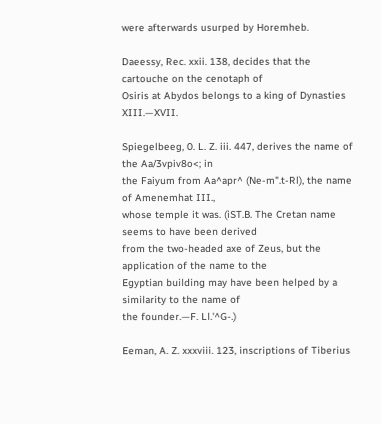were afterwards usurped by Horemheb.

Daeessy, Rec. xxii. 138, decides that the cartouche on the cenotaph of
Osiris at Abydos belongs to a king of Dynasties XIII.—XVII.

Spiegelbeeg, 0. L. Z. iii. 447, derives the name of the Aa/3vpiv8o<; in
the Faiyum from Aa^apr^ (Ne-m".t-Rl), the name of Amenemhat III.,
whose temple it was. (iST.B. The Cretan name seems to have been derived
from the two-headed axe of Zeus, but the application of the name to the
Egyptian building may have been helped by a similarity to the name of
the founder.—F. Ll.'^G-.)

Eeman, A. Z. xxxviii. 123, inscriptions of Tiberius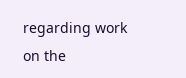regarding work
on the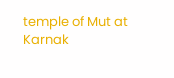temple of Mut at Karnak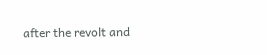after the revolt and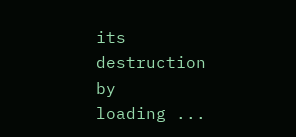its destruction by
loading ...